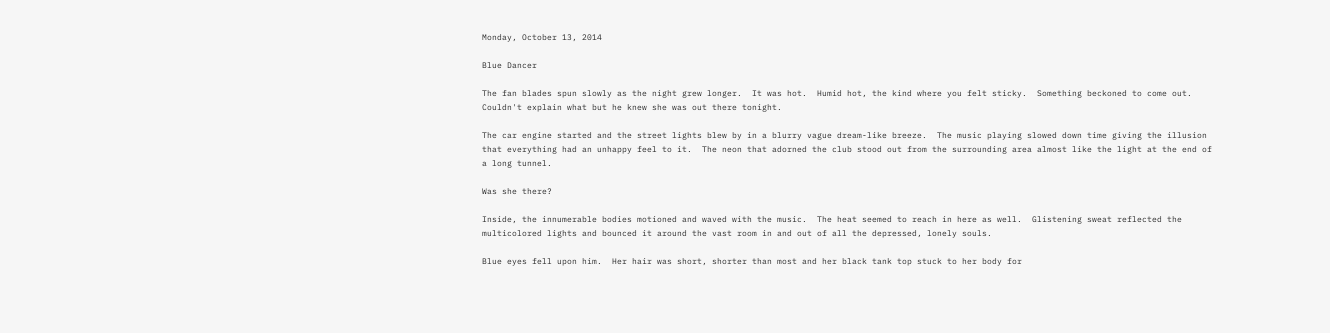Monday, October 13, 2014

Blue Dancer

The fan blades spun slowly as the night grew longer.  It was hot.  Humid hot, the kind where you felt sticky.  Something beckoned to come out.  Couldn't explain what but he knew she was out there tonight.

The car engine started and the street lights blew by in a blurry vague dream-like breeze.  The music playing slowed down time giving the illusion that everything had an unhappy feel to it.  The neon that adorned the club stood out from the surrounding area almost like the light at the end of a long tunnel.

Was she there?

Inside, the innumerable bodies motioned and waved with the music.  The heat seemed to reach in here as well.  Glistening sweat reflected the multicolored lights and bounced it around the vast room in and out of all the depressed, lonely souls.

Blue eyes fell upon him.  Her hair was short, shorter than most and her black tank top stuck to her body for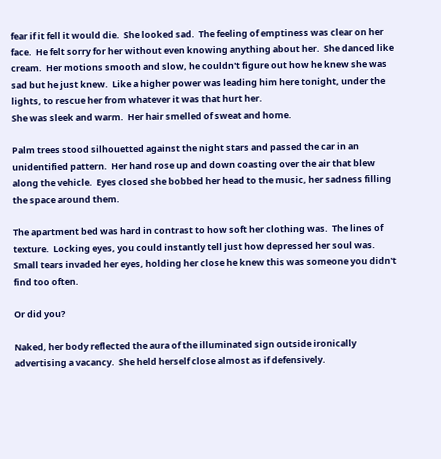fear if it fell it would die.  She looked sad.  The feeling of emptiness was clear on her face.  He felt sorry for her without even knowing anything about her.  She danced like cream.  Her motions smooth and slow, he couldn't figure out how he knew she was sad but he just knew.  Like a higher power was leading him here tonight, under the lights, to rescue her from whatever it was that hurt her.
She was sleek and warm.  Her hair smelled of sweat and home.

Palm trees stood silhouetted against the night stars and passed the car in an unidentified pattern.  Her hand rose up and down coasting over the air that blew along the vehicle.  Eyes closed she bobbed her head to the music, her sadness filling the space around them.

The apartment bed was hard in contrast to how soft her clothing was.  The lines of texture.  Locking eyes, you could instantly tell just how depressed her soul was.  Small tears invaded her eyes, holding her close he knew this was someone you didn't find too often.

Or did you?

Naked, her body reflected the aura of the illuminated sign outside ironically advertising a vacancy.  She held herself close almost as if defensively.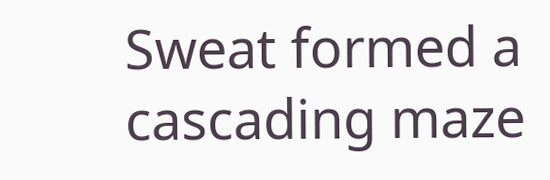Sweat formed a cascading maze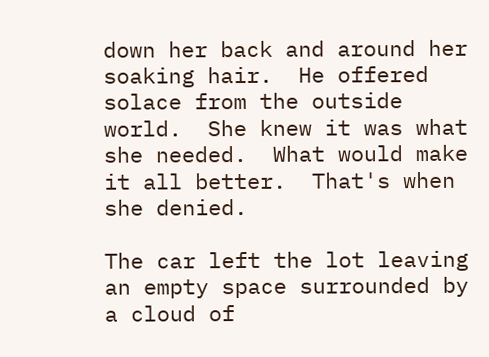down her back and around her soaking hair.  He offered solace from the outside world.  She knew it was what she needed.  What would make it all better.  That's when she denied.

The car left the lot leaving an empty space surrounded by a cloud of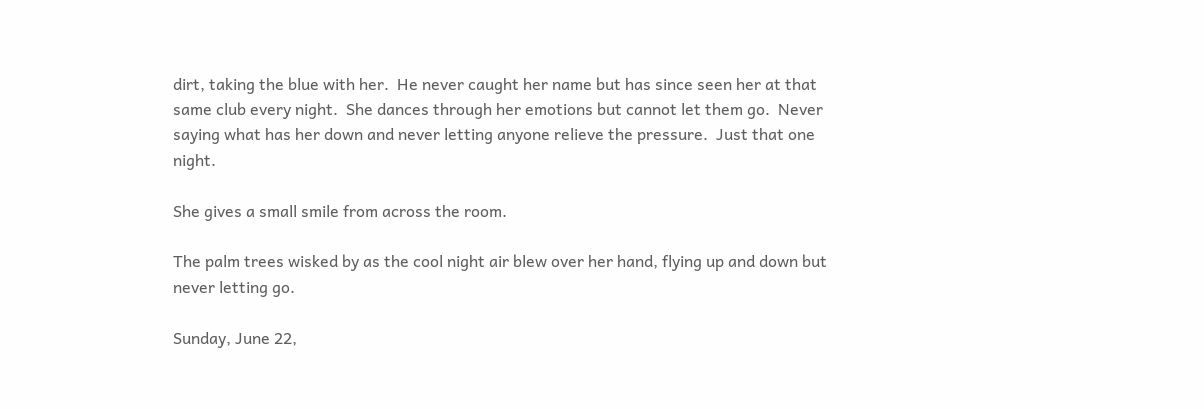dirt, taking the blue with her.  He never caught her name but has since seen her at that same club every night.  She dances through her emotions but cannot let them go.  Never saying what has her down and never letting anyone relieve the pressure.  Just that one night.

She gives a small smile from across the room.

The palm trees wisked by as the cool night air blew over her hand, flying up and down but never letting go.

Sunday, June 22,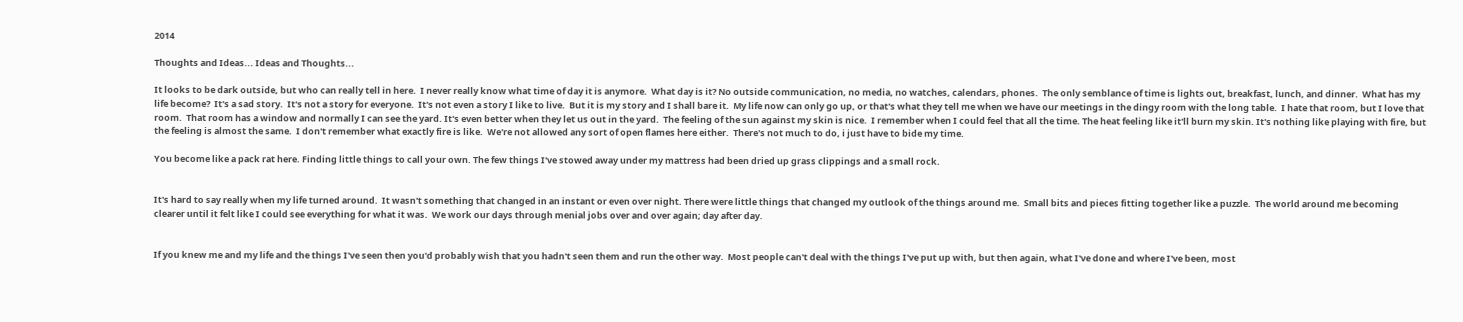2014

Thoughts and Ideas... Ideas and Thoughts...

It looks to be dark outside, but who can really tell in here.  I never really know what time of day it is anymore.  What day is it? No outside communication, no media, no watches, calendars, phones.  The only semblance of time is lights out, breakfast, lunch, and dinner.  What has my life become?  It's a sad story.  It's not a story for everyone.  It's not even a story I like to live.  But it is my story and I shall bare it.  My life now can only go up, or that's what they tell me when we have our meetings in the dingy room with the long table.  I hate that room, but I love that room.  That room has a window and normally I can see the yard. It's even better when they let us out in the yard.  The feeling of the sun against my skin is nice.  I remember when I could feel that all the time. The heat feeling like it'll burn my skin. It's nothing like playing with fire, but the feeling is almost the same.  I don't remember what exactly fire is like.  We're not allowed any sort of open flames here either.  There's not much to do, i just have to bide my time.

You become like a pack rat here. Finding little things to call your own. The few things I've stowed away under my mattress had been dried up grass clippings and a small rock.


It's hard to say really when my life turned around.  It wasn't something that changed in an instant or even over night. There were little things that changed my outlook of the things around me.  Small bits and pieces fitting together like a puzzle.  The world around me becoming clearer until it felt like I could see everything for what it was.  We work our days through menial jobs over and over again; day after day.


If you knew me and my life and the things I've seen then you'd probably wish that you hadn't seen them and run the other way.  Most people can't deal with the things I've put up with, but then again, what I've done and where I've been, most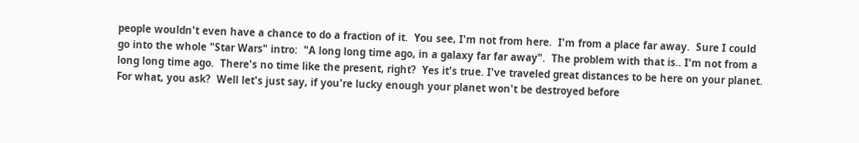people wouldn't even have a chance to do a fraction of it.  You see, I'm not from here.  I'm from a place far away.  Sure I could go into the whole "Star Wars" intro:  "A long long time ago, in a galaxy far far away".  The problem with that is.. I'm not from a long long time ago.  There's no time like the present, right?  Yes it's true. I've traveled great distances to be here on your planet.  For what, you ask?  Well let's just say, if you're lucky enough your planet won't be destroyed before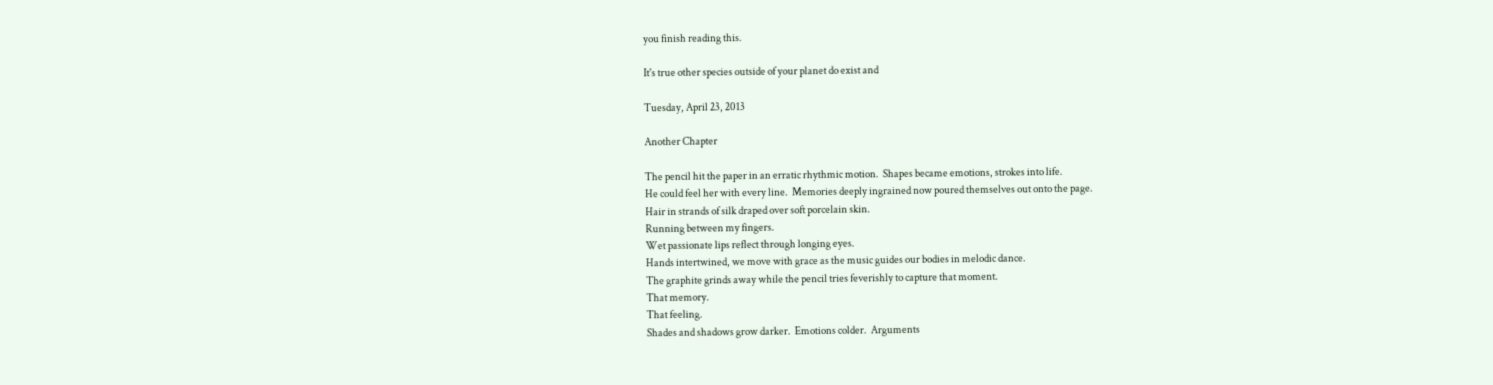you finish reading this.

It's true other species outside of your planet do exist and

Tuesday, April 23, 2013

Another Chapter

The pencil hit the paper in an erratic rhythmic motion.  Shapes became emotions, strokes into life.
He could feel her with every line.  Memories deeply ingrained now poured themselves out onto the page.
Hair in strands of silk draped over soft porcelain skin.
Running between my fingers.
Wet passionate lips reflect through longing eyes.
Hands intertwined, we move with grace as the music guides our bodies in melodic dance.
The graphite grinds away while the pencil tries feverishly to capture that moment.
That memory.
That feeling.
Shades and shadows grow darker.  Emotions colder.  Arguments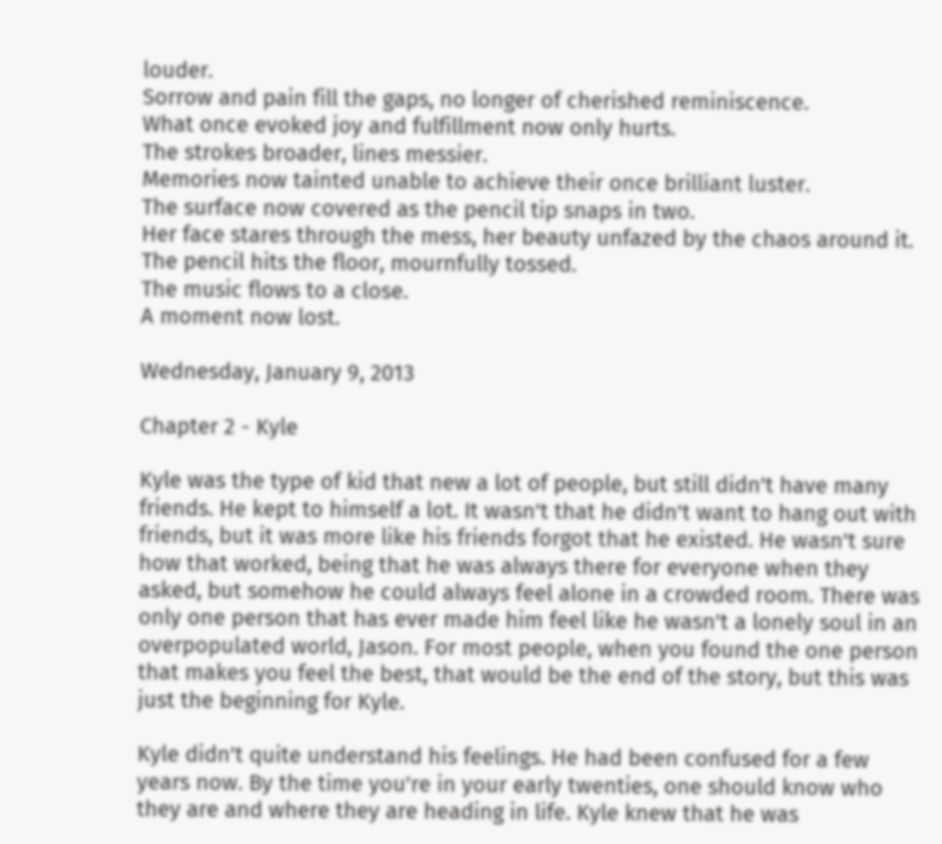louder.
Sorrow and pain fill the gaps, no longer of cherished reminiscence.
What once evoked joy and fulfillment now only hurts.
The strokes broader, lines messier.
Memories now tainted unable to achieve their once brilliant luster.
The surface now covered as the pencil tip snaps in two.
Her face stares through the mess, her beauty unfazed by the chaos around it.
The pencil hits the floor, mournfully tossed.
The music flows to a close.
A moment now lost.

Wednesday, January 9, 2013

Chapter 2 - Kyle

Kyle was the type of kid that new a lot of people, but still didn't have many friends. He kept to himself a lot. It wasn't that he didn't want to hang out with friends, but it was more like his friends forgot that he existed. He wasn't sure how that worked, being that he was always there for everyone when they asked, but somehow he could always feel alone in a crowded room. There was only one person that has ever made him feel like he wasn't a lonely soul in an overpopulated world, Jason. For most people, when you found the one person that makes you feel the best, that would be the end of the story, but this was just the beginning for Kyle.

Kyle didn't quite understand his feelings. He had been confused for a few years now. By the time you're in your early twenties, one should know who they are and where they are heading in life. Kyle knew that he was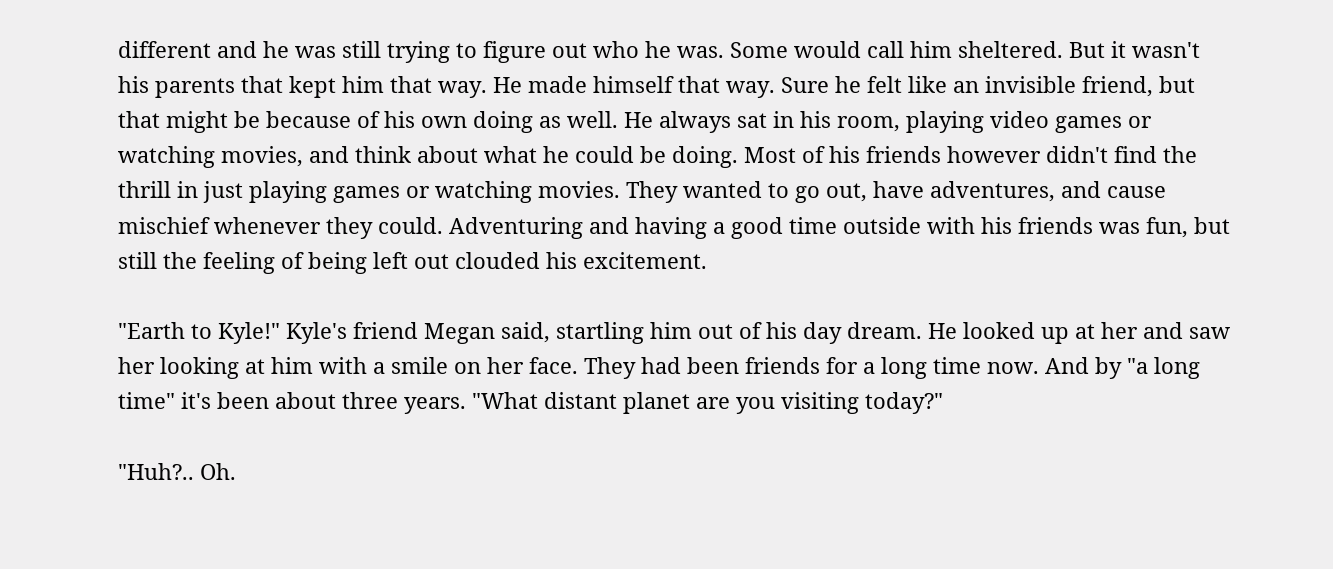different and he was still trying to figure out who he was. Some would call him sheltered. But it wasn't his parents that kept him that way. He made himself that way. Sure he felt like an invisible friend, but that might be because of his own doing as well. He always sat in his room, playing video games or watching movies, and think about what he could be doing. Most of his friends however didn't find the thrill in just playing games or watching movies. They wanted to go out, have adventures, and cause mischief whenever they could. Adventuring and having a good time outside with his friends was fun, but still the feeling of being left out clouded his excitement.

"Earth to Kyle!" Kyle's friend Megan said, startling him out of his day dream. He looked up at her and saw her looking at him with a smile on her face. They had been friends for a long time now. And by "a long time" it's been about three years. "What distant planet are you visiting today?"

"Huh?.. Oh.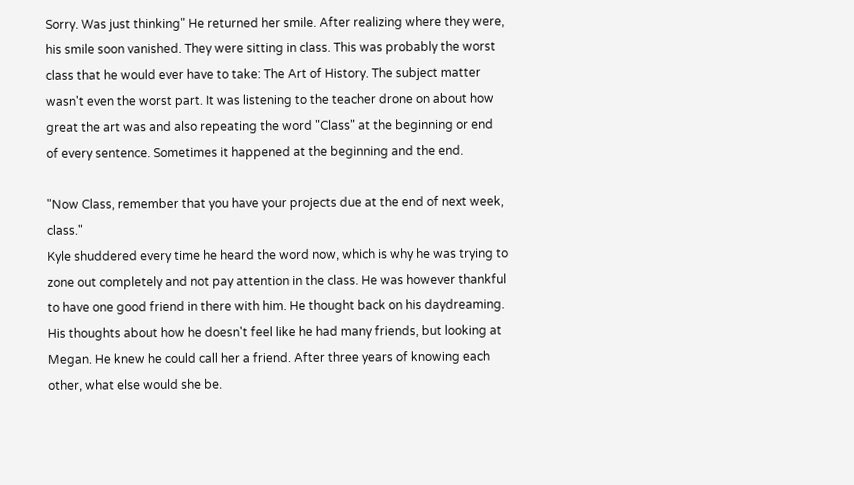Sorry. Was just thinking" He returned her smile. After realizing where they were, his smile soon vanished. They were sitting in class. This was probably the worst class that he would ever have to take: The Art of History. The subject matter wasn't even the worst part. It was listening to the teacher drone on about how great the art was and also repeating the word "Class" at the beginning or end of every sentence. Sometimes it happened at the beginning and the end.

"Now Class, remember that you have your projects due at the end of next week, class."
Kyle shuddered every time he heard the word now, which is why he was trying to zone out completely and not pay attention in the class. He was however thankful to have one good friend in there with him. He thought back on his daydreaming. His thoughts about how he doesn't feel like he had many friends, but looking at Megan. He knew he could call her a friend. After three years of knowing each other, what else would she be.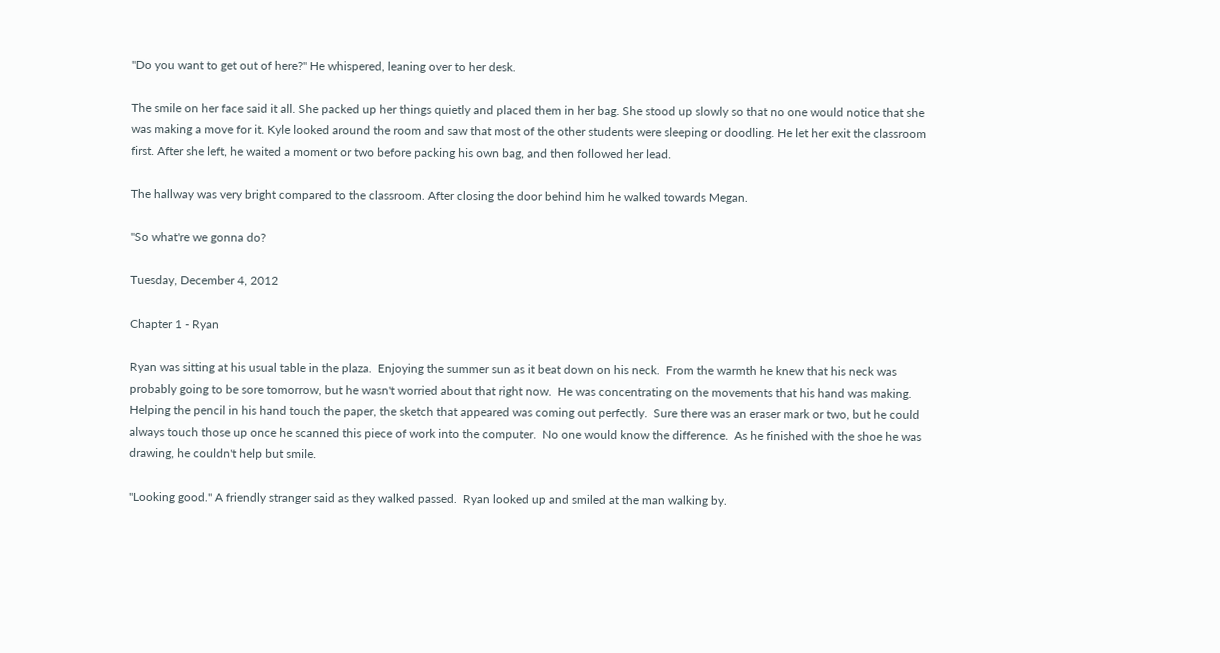"Do you want to get out of here?" He whispered, leaning over to her desk.

The smile on her face said it all. She packed up her things quietly and placed them in her bag. She stood up slowly so that no one would notice that she was making a move for it. Kyle looked around the room and saw that most of the other students were sleeping or doodling. He let her exit the classroom first. After she left, he waited a moment or two before packing his own bag, and then followed her lead.

The hallway was very bright compared to the classroom. After closing the door behind him he walked towards Megan.

"So what're we gonna do?

Tuesday, December 4, 2012

Chapter 1 - Ryan

Ryan was sitting at his usual table in the plaza.  Enjoying the summer sun as it beat down on his neck.  From the warmth he knew that his neck was probably going to be sore tomorrow, but he wasn't worried about that right now.  He was concentrating on the movements that his hand was making.  Helping the pencil in his hand touch the paper, the sketch that appeared was coming out perfectly.  Sure there was an eraser mark or two, but he could always touch those up once he scanned this piece of work into the computer.  No one would know the difference.  As he finished with the shoe he was drawing, he couldn't help but smile.

"Looking good." A friendly stranger said as they walked passed.  Ryan looked up and smiled at the man walking by.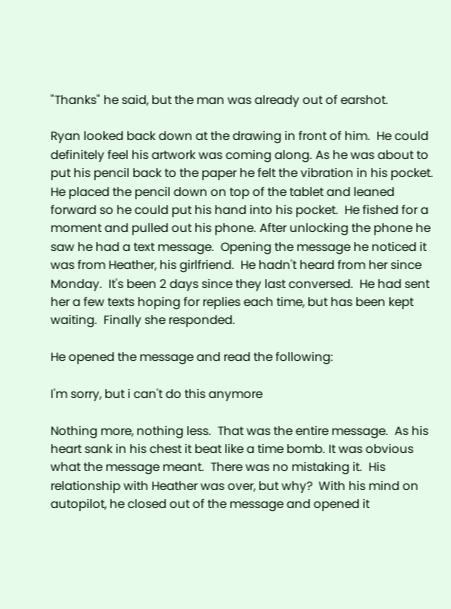"Thanks" he said, but the man was already out of earshot.

Ryan looked back down at the drawing in front of him.  He could definitely feel his artwork was coming along. As he was about to put his pencil back to the paper he felt the vibration in his pocket.  He placed the pencil down on top of the tablet and leaned forward so he could put his hand into his pocket.  He fished for a moment and pulled out his phone. After unlocking the phone he saw he had a text message.  Opening the message he noticed it was from Heather, his girlfriend.  He hadn't heard from her since Monday.  It's been 2 days since they last conversed.  He had sent her a few texts hoping for replies each time, but has been kept waiting.  Finally she responded.

He opened the message and read the following:

I'm sorry, but i can't do this anymore

Nothing more, nothing less.  That was the entire message.  As his heart sank in his chest it beat like a time bomb. It was obvious what the message meant.  There was no mistaking it.  His relationship with Heather was over, but why?  With his mind on autopilot, he closed out of the message and opened it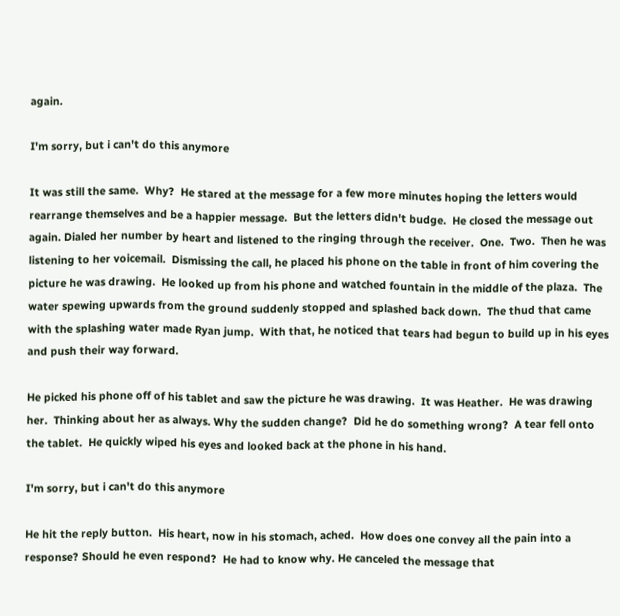again.

I'm sorry, but i can't do this anymore

It was still the same.  Why?  He stared at the message for a few more minutes hoping the letters would rearrange themselves and be a happier message.  But the letters didn't budge.  He closed the message out again. Dialed her number by heart and listened to the ringing through the receiver.  One.  Two.  Then he was listening to her voicemail.  Dismissing the call, he placed his phone on the table in front of him covering the picture he was drawing.  He looked up from his phone and watched fountain in the middle of the plaza.  The water spewing upwards from the ground suddenly stopped and splashed back down.  The thud that came with the splashing water made Ryan jump.  With that, he noticed that tears had begun to build up in his eyes and push their way forward.

He picked his phone off of his tablet and saw the picture he was drawing.  It was Heather.  He was drawing her.  Thinking about her as always. Why the sudden change?  Did he do something wrong?  A tear fell onto the tablet.  He quickly wiped his eyes and looked back at the phone in his hand.

I'm sorry, but i can't do this anymore

He hit the reply button.  His heart, now in his stomach, ached.  How does one convey all the pain into a response? Should he even respond?  He had to know why. He canceled the message that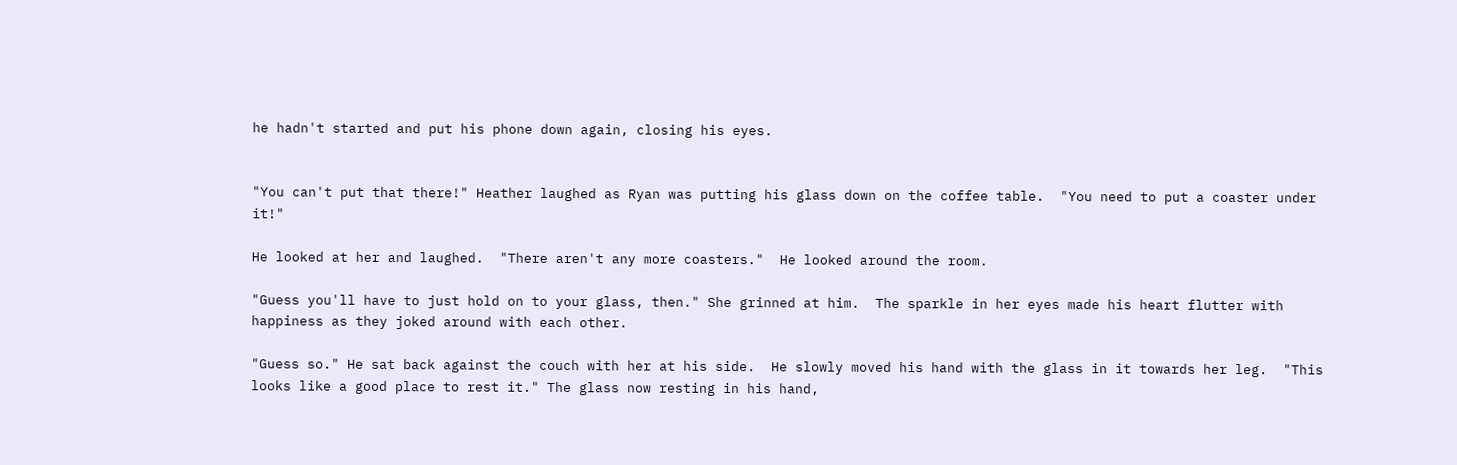he hadn't started and put his phone down again, closing his eyes.


"You can't put that there!" Heather laughed as Ryan was putting his glass down on the coffee table.  "You need to put a coaster under it!"

He looked at her and laughed.  "There aren't any more coasters."  He looked around the room.

"Guess you'll have to just hold on to your glass, then." She grinned at him.  The sparkle in her eyes made his heart flutter with happiness as they joked around with each other.

"Guess so." He sat back against the couch with her at his side.  He slowly moved his hand with the glass in it towards her leg.  "This looks like a good place to rest it." The glass now resting in his hand,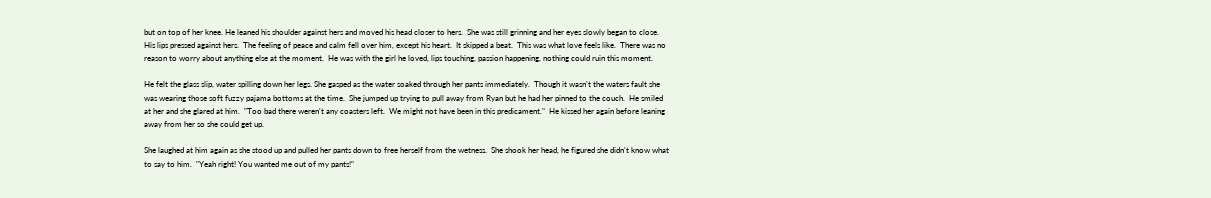but on top of her knee. He leaned his shoulder against hers and moved his head closer to hers.  She was still grinning and her eyes slowly began to close.  His lips pressed against hers.  The feeling of peace and calm fell over him, except his heart.  It skipped a beat.  This was what love feels like.  There was no reason to worry about anything else at the moment.  He was with the girl he loved, lips touching, passion happening, nothing could ruin this moment.

He felt the glass slip, water spilling down her legs. She gasped as the water soaked through her pants immediately.  Though it wasn't the waters fault she was wearing those soft fuzzy pajama bottoms at the time.  She jumped up trying to pull away from Ryan but he had her pinned to the couch.  He smiled at her and she glared at him.  "Too bad there weren't any coasters left.  We might not have been in this predicament."  He kissed her again before leaning away from her so she could get up.

She laughed at him again as she stood up and pulled her pants down to free herself from the wetness.  She shook her head, he figured she didn't know what to say to him.  "Yeah right! You wanted me out of my pants!"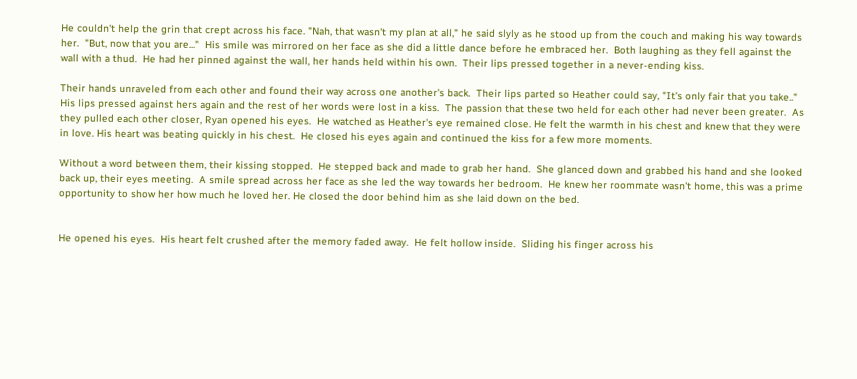He couldn't help the grin that crept across his face. "Nah, that wasn't my plan at all," he said slyly as he stood up from the couch and making his way towards her.  "But, now that you are..."  His smile was mirrored on her face as she did a little dance before he embraced her.  Both laughing as they fell against the wall with a thud.  He had her pinned against the wall, her hands held within his own.  Their lips pressed together in a never-ending kiss.

Their hands unraveled from each other and found their way across one another's back.  Their lips parted so Heather could say, "It's only fair that you take.."  His lips pressed against hers again and the rest of her words were lost in a kiss.  The passion that these two held for each other had never been greater.  As they pulled each other closer, Ryan opened his eyes.  He watched as Heather's eye remained close. He felt the warmth in his chest and knew that they were in love. His heart was beating quickly in his chest.  He closed his eyes again and continued the kiss for a few more moments.

Without a word between them, their kissing stopped.  He stepped back and made to grab her hand.  She glanced down and grabbed his hand and she looked back up, their eyes meeting.  A smile spread across her face as she led the way towards her bedroom.  He knew her roommate wasn't home, this was a prime opportunity to show her how much he loved her. He closed the door behind him as she laid down on the bed.


He opened his eyes.  His heart felt crushed after the memory faded away.  He felt hollow inside.  Sliding his finger across his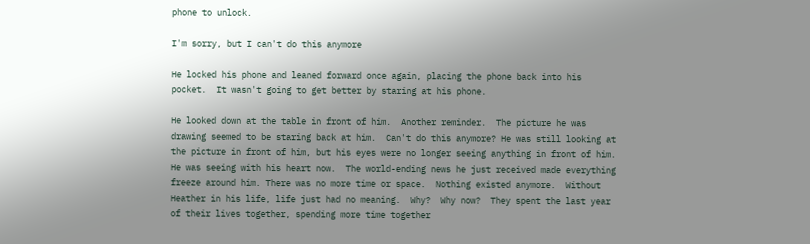phone to unlock.

I'm sorry, but I can't do this anymore

He locked his phone and leaned forward once again, placing the phone back into his pocket.  It wasn't going to get better by staring at his phone.

He looked down at the table in front of him.  Another reminder.  The picture he was drawing seemed to be staring back at him.  Can't do this anymore? He was still looking at the picture in front of him, but his eyes were no longer seeing anything in front of him.  He was seeing with his heart now.  The world-ending news he just received made everything freeze around him. There was no more time or space.  Nothing existed anymore.  Without Heather in his life, life just had no meaning.  Why?  Why now?  They spent the last year of their lives together, spending more time together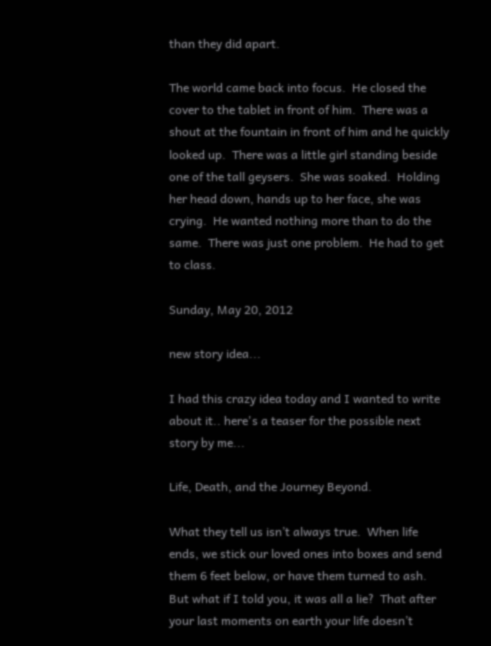than they did apart.

The world came back into focus.  He closed the cover to the tablet in front of him.  There was a shout at the fountain in front of him and he quickly looked up.  There was a little girl standing beside one of the tall geysers.  She was soaked.  Holding her head down, hands up to her face, she was crying.  He wanted nothing more than to do the same.  There was just one problem.  He had to get to class.

Sunday, May 20, 2012

new story idea...

I had this crazy idea today and I wanted to write about it.. here's a teaser for the possible next story by me...

Life, Death, and the Journey Beyond.

What they tell us isn’t always true.  When life ends, we stick our loved ones into boxes and send them 6 feet below, or have them turned to ash.  But what if I told you, it was all a lie?  That after your last moments on earth your life doesn’t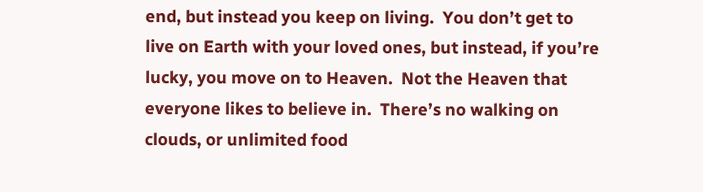end, but instead you keep on living.  You don’t get to live on Earth with your loved ones, but instead, if you’re lucky, you move on to Heaven.  Not the Heaven that everyone likes to believe in.  There’s no walking on clouds, or unlimited food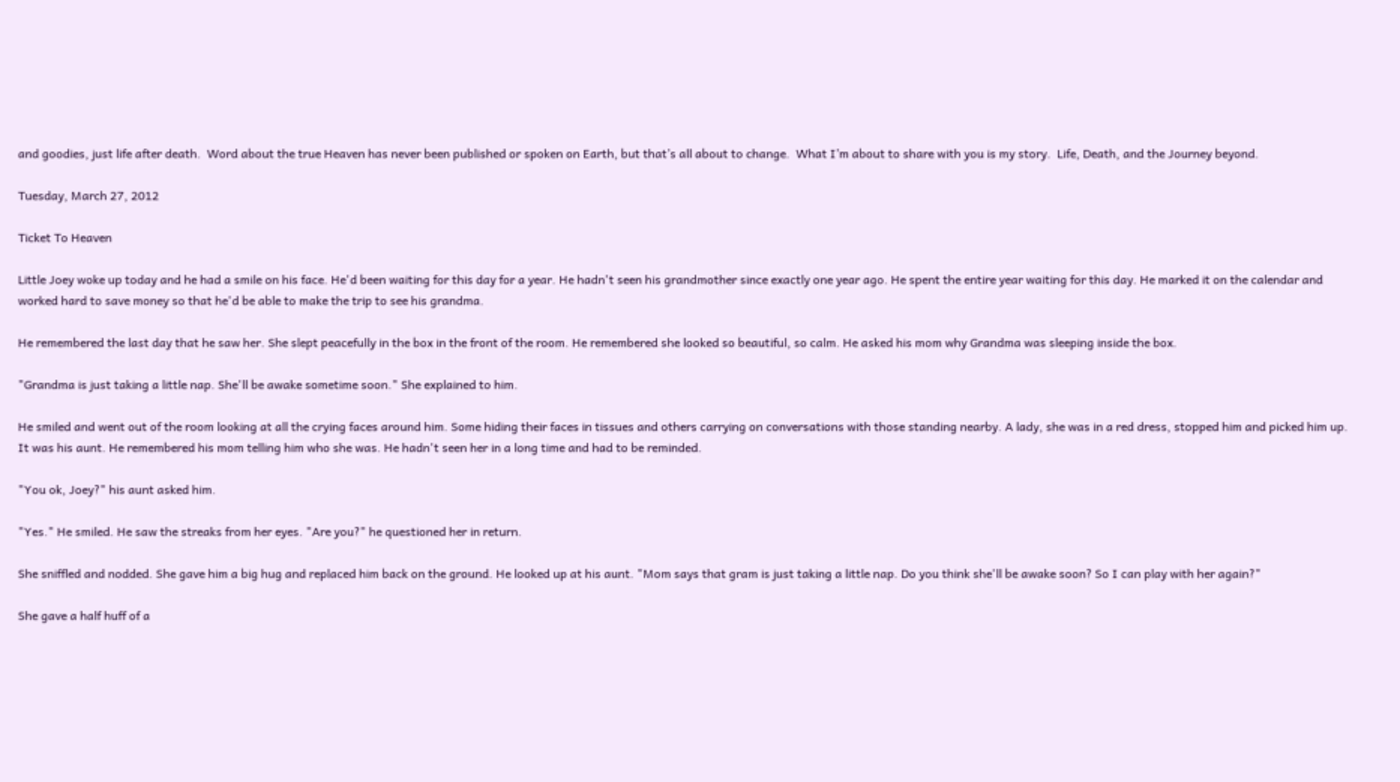and goodies, just life after death.  Word about the true Heaven has never been published or spoken on Earth, but that’s all about to change.  What I’m about to share with you is my story.  Life, Death, and the Journey beyond.

Tuesday, March 27, 2012

Ticket To Heaven

Little Joey woke up today and he had a smile on his face. He'd been waiting for this day for a year. He hadn't seen his grandmother since exactly one year ago. He spent the entire year waiting for this day. He marked it on the calendar and worked hard to save money so that he'd be able to make the trip to see his grandma.

He remembered the last day that he saw her. She slept peacefully in the box in the front of the room. He remembered she looked so beautiful, so calm. He asked his mom why Grandma was sleeping inside the box.

"Grandma is just taking a little nap. She'll be awake sometime soon." She explained to him.

He smiled and went out of the room looking at all the crying faces around him. Some hiding their faces in tissues and others carrying on conversations with those standing nearby. A lady, she was in a red dress, stopped him and picked him up. It was his aunt. He remembered his mom telling him who she was. He hadn't seen her in a long time and had to be reminded.

"You ok, Joey?" his aunt asked him.

"Yes." He smiled. He saw the streaks from her eyes. "Are you?" he questioned her in return.

She sniffled and nodded. She gave him a big hug and replaced him back on the ground. He looked up at his aunt. "Mom says that gram is just taking a little nap. Do you think she'll be awake soon? So I can play with her again?"

She gave a half huff of a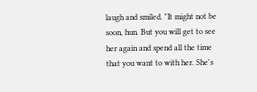laugh and smiled. "It might not be soon, hun. But you will get to see her again and spend all the time that you want to with her. She's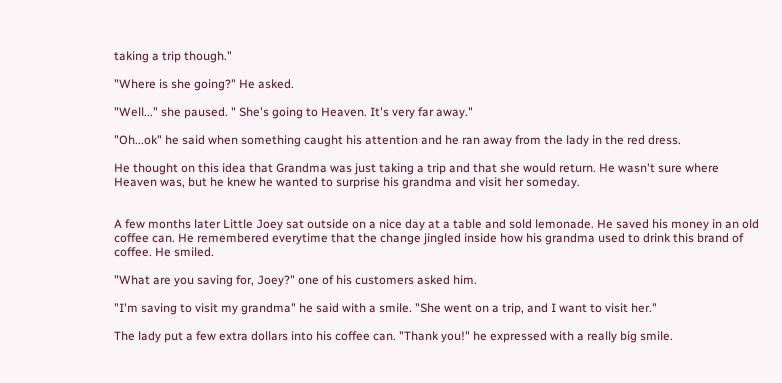taking a trip though."

"Where is she going?" He asked.

"Well..." she paused. " She's going to Heaven. It's very far away."

"Oh...ok" he said when something caught his attention and he ran away from the lady in the red dress.

He thought on this idea that Grandma was just taking a trip and that she would return. He wasn't sure where Heaven was, but he knew he wanted to surprise his grandma and visit her someday.


A few months later Little Joey sat outside on a nice day at a table and sold lemonade. He saved his money in an old coffee can. He remembered everytime that the change jingled inside how his grandma used to drink this brand of coffee. He smiled.

"What are you saving for, Joey?" one of his customers asked him.

"I'm saving to visit my grandma" he said with a smile. "She went on a trip, and I want to visit her."

The lady put a few extra dollars into his coffee can. "Thank you!" he expressed with a really big smile.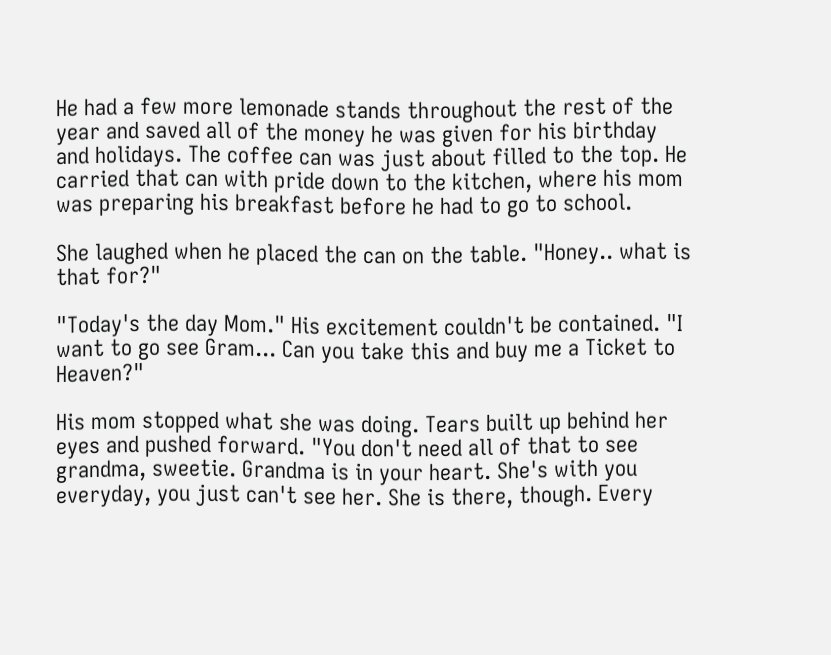He had a few more lemonade stands throughout the rest of the year and saved all of the money he was given for his birthday and holidays. The coffee can was just about filled to the top. He carried that can with pride down to the kitchen, where his mom was preparing his breakfast before he had to go to school.

She laughed when he placed the can on the table. "Honey.. what is that for?"

"Today's the day Mom." His excitement couldn't be contained. "I want to go see Gram... Can you take this and buy me a Ticket to Heaven?"

His mom stopped what she was doing. Tears built up behind her eyes and pushed forward. "You don't need all of that to see grandma, sweetie. Grandma is in your heart. She's with you everyday, you just can't see her. She is there, though. Every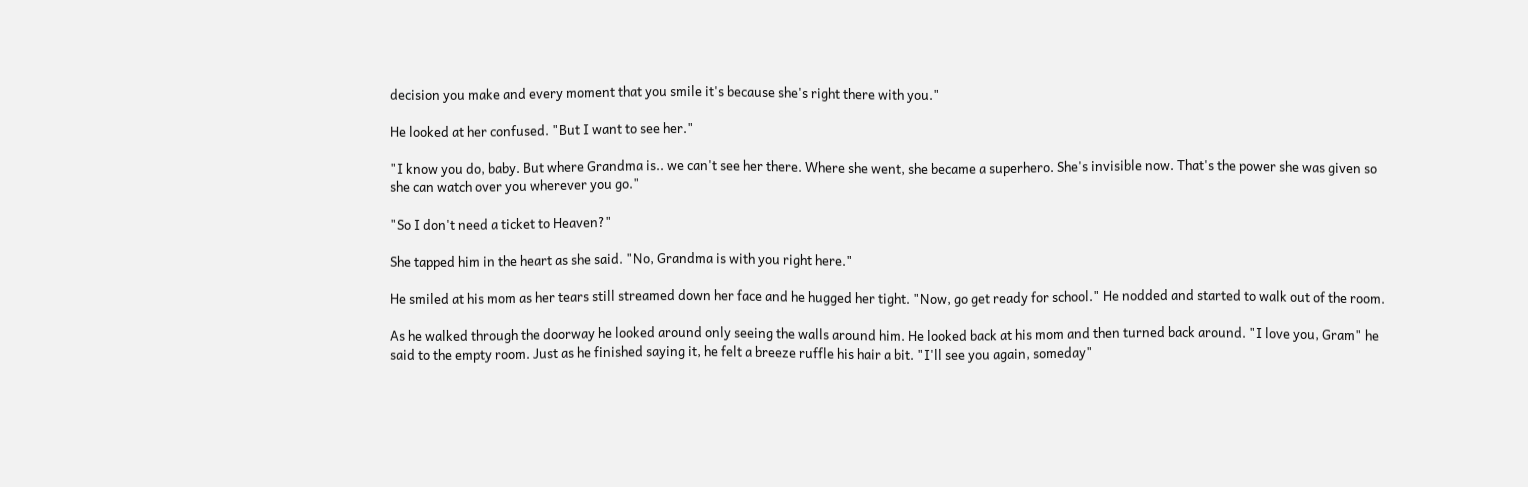decision you make and every moment that you smile it's because she's right there with you."

He looked at her confused. "But I want to see her."

"I know you do, baby. But where Grandma is.. we can't see her there. Where she went, she became a superhero. She's invisible now. That's the power she was given so she can watch over you wherever you go."

"So I don't need a ticket to Heaven?"

She tapped him in the heart as she said. "No, Grandma is with you right here."

He smiled at his mom as her tears still streamed down her face and he hugged her tight. "Now, go get ready for school." He nodded and started to walk out of the room.

As he walked through the doorway he looked around only seeing the walls around him. He looked back at his mom and then turned back around. "I love you, Gram" he said to the empty room. Just as he finished saying it, he felt a breeze ruffle his hair a bit. "I'll see you again, someday"